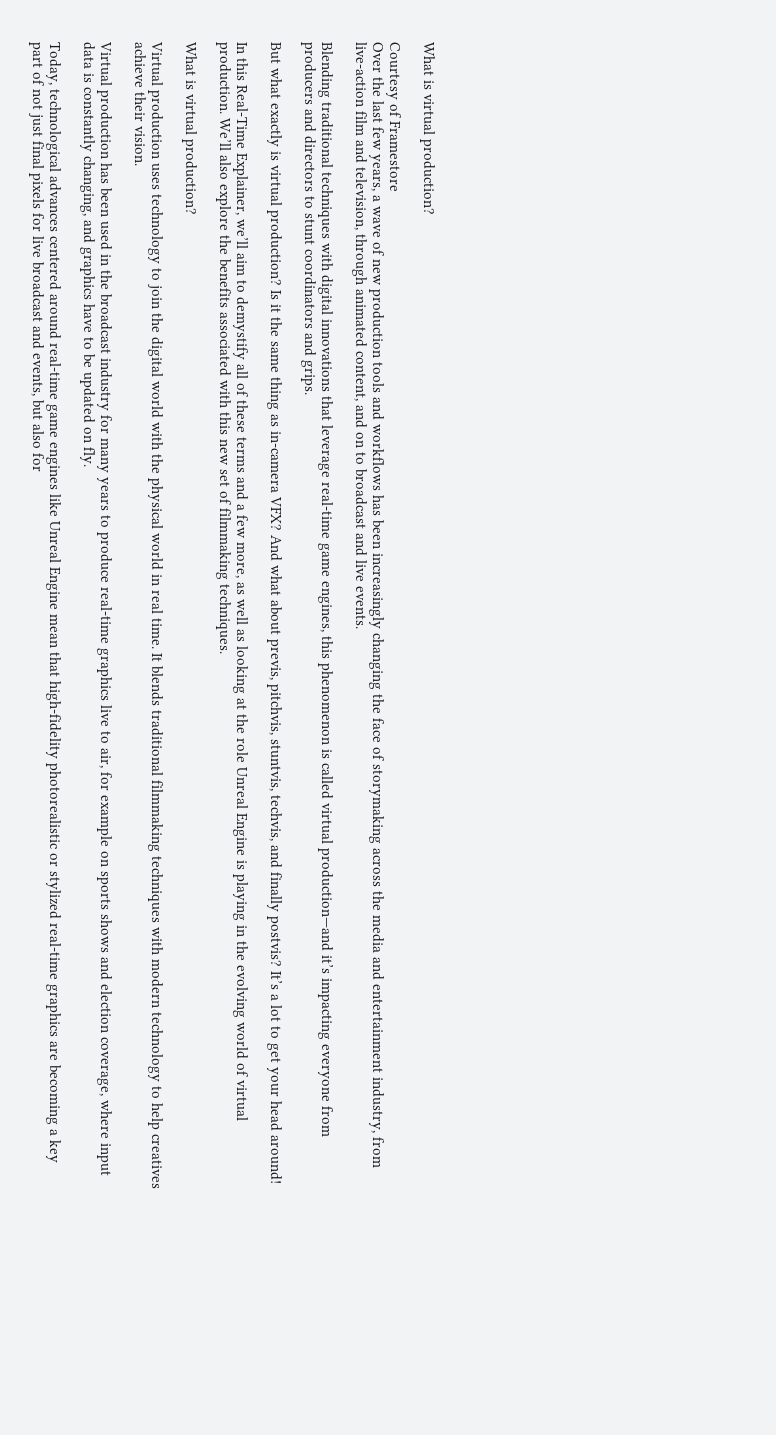What is virtual production?

Courtesy of Framestore
Over the last few years, a wave of new production tools and workflows has been increasingly changing the face of storymaking across the media and entertainment industry, from live-action film and television, through animated content, and on to broadcast and live events.

Blending traditional techniques with digital innovations that leverage real-time game engines, this phenomenon is called virtual production—and it’s impacting everyone from producers and directors to stunt coordinators and grips.

But what exactly is virtual production? Is it the same thing as in-camera VFX? And what about previs, pitchvis, stuntvis, techvis, and finally postvis? It’s a lot to get your head around!

In this Real-Time Explainer, we’ll aim to demystify all of these terms and a few more, as well as looking at the role Unreal Engine is playing in the evolving world of virtual production. We’ll also explore the benefits associated with this new set of filmmaking techniques.

What is virtual production?

Virtual production uses technology to join the digital world with the physical world in real time. It blends traditional filmmaking techniques with modern technology to help creatives achieve their vision.

Virtual production has been used in the broadcast industry for many years to produce real-time graphics live to air, for example on sports shows and election coverage, where input data is constantly changing, and graphics have to be updated on fly.

Today, technological advances centered around real-time game engines like Unreal Engine mean that high-fidelity photorealistic or stylized real-time graphics are becoming a key part of not just final pixels for live broadcast and events, but also for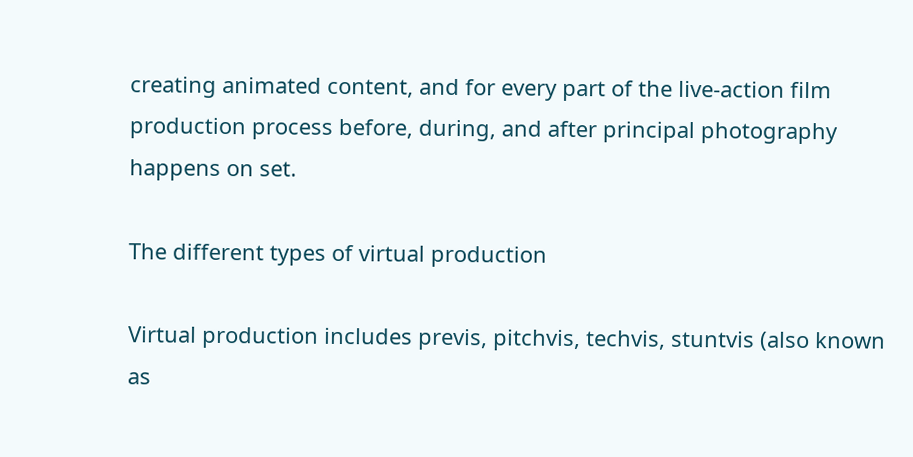creating animated content, and for every part of the live-action film production process before, during, and after principal photography happens on set.

The different types of virtual production

Virtual production includes previs, pitchvis, techvis, stuntvis (also known as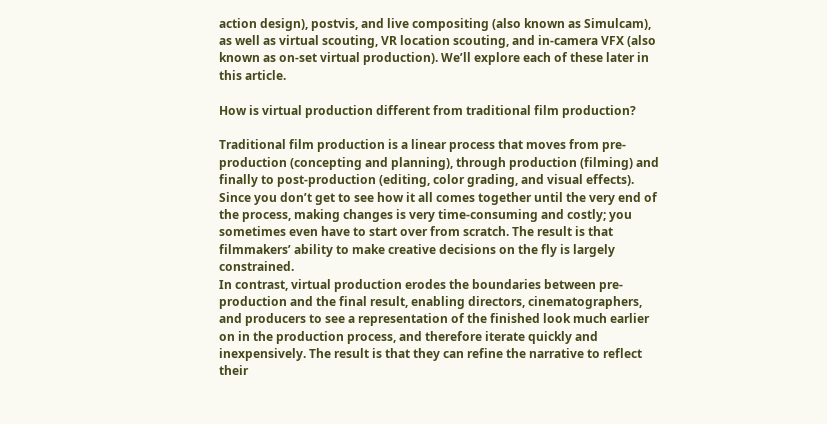action design), postvis, and live compositing (also known as Simulcam), as well as virtual scouting, VR location scouting, and in-camera VFX (also known as on-set virtual production). We’ll explore each of these later in this article.

How is virtual production different from traditional film production?

Traditional film production is a linear process that moves from pre-production (concepting and planning), through production (filming) and finally to post-production (editing, color grading, and visual effects). Since you don’t get to see how it all comes together until the very end of the process, making changes is very time-consuming and costly; you sometimes even have to start over from scratch. The result is that filmmakers’ ability to make creative decisions on the fly is largely constrained.
In contrast, virtual production erodes the boundaries between pre-production and the final result, enabling directors, cinematographers, and producers to see a representation of the finished look much earlier on in the production process, and therefore iterate quickly and inexpensively. The result is that they can refine the narrative to reflect their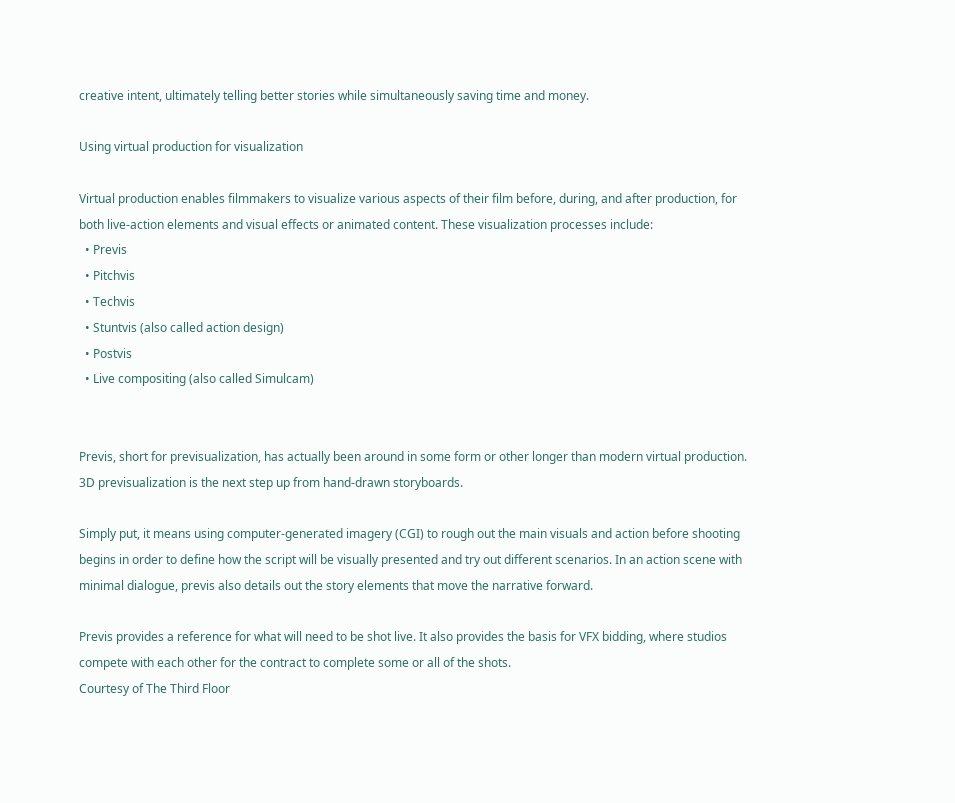creative intent, ultimately telling better stories while simultaneously saving time and money.

Using virtual production for visualization

Virtual production enables filmmakers to visualize various aspects of their film before, during, and after production, for both live-action elements and visual effects or animated content. These visualization processes include:
  • Previs
  • Pitchvis
  • Techvis
  • Stuntvis (also called action design)
  • Postvis
  • Live compositing (also called Simulcam)


Previs, short for previsualization, has actually been around in some form or other longer than modern virtual production. 3D previsualization is the next step up from hand-drawn storyboards.

Simply put, it means using computer-generated imagery (CGI) to rough out the main visuals and action before shooting begins in order to define how the script will be visually presented and try out different scenarios. In an action scene with minimal dialogue, previs also details out the story elements that move the narrative forward.

Previs provides a reference for what will need to be shot live. It also provides the basis for VFX bidding, where studios compete with each other for the contract to complete some or all of the shots.
Courtesy of The Third Floor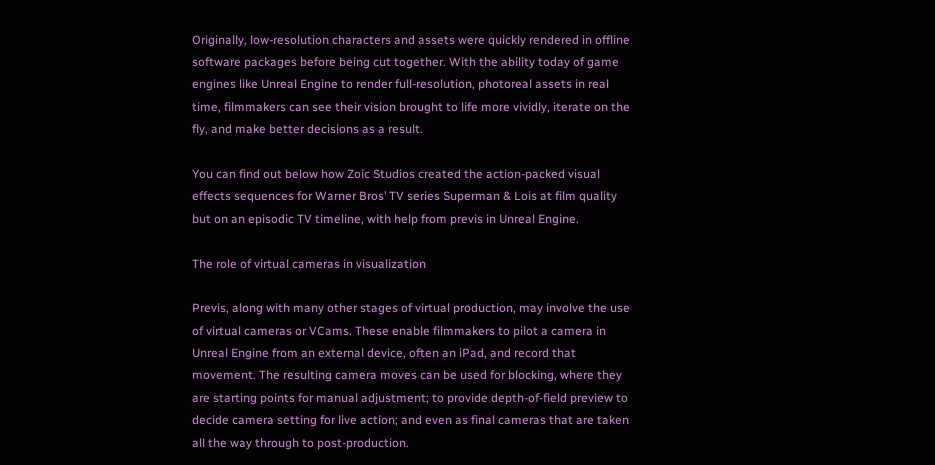Originally, low-resolution characters and assets were quickly rendered in offline software packages before being cut together. With the ability today of game engines like Unreal Engine to render full-resolution, photoreal assets in real time, filmmakers can see their vision brought to life more vividly, iterate on the fly, and make better decisions as a result.

You can find out below how Zoic Studios created the action-packed visual effects sequences for Warner Bros’ TV series Superman & Lois at film quality but on an episodic TV timeline, with help from previs in Unreal Engine.

The role of virtual cameras in visualization

Previs, along with many other stages of virtual production, may involve the use of virtual cameras or VCams. These enable filmmakers to pilot a camera in Unreal Engine from an external device, often an iPad, and record that movement. The resulting camera moves can be used for blocking, where they are starting points for manual adjustment; to provide depth-of-field preview to decide camera setting for live action; and even as final cameras that are taken all the way through to post-production.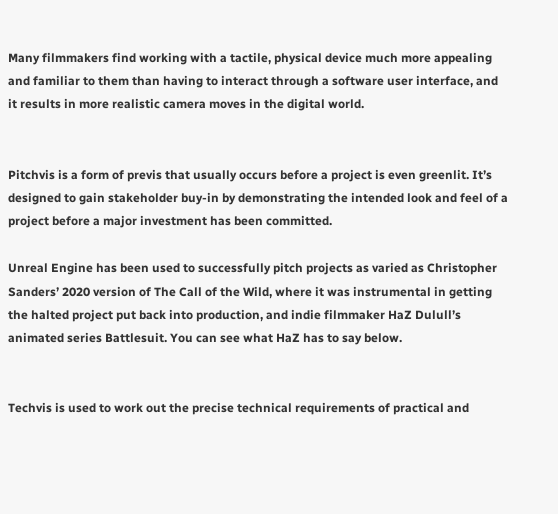Many filmmakers find working with a tactile, physical device much more appealing and familiar to them than having to interact through a software user interface, and it results in more realistic camera moves in the digital world.


Pitchvis is a form of previs that usually occurs before a project is even greenlit. It’s designed to gain stakeholder buy-in by demonstrating the intended look and feel of a project before a major investment has been committed.

Unreal Engine has been used to successfully pitch projects as varied as Christopher Sanders’ 2020 version of The Call of the Wild, where it was instrumental in getting the halted project put back into production, and indie filmmaker HaZ Dulull’s animated series Battlesuit. You can see what HaZ has to say below.


Techvis is used to work out the precise technical requirements of practical and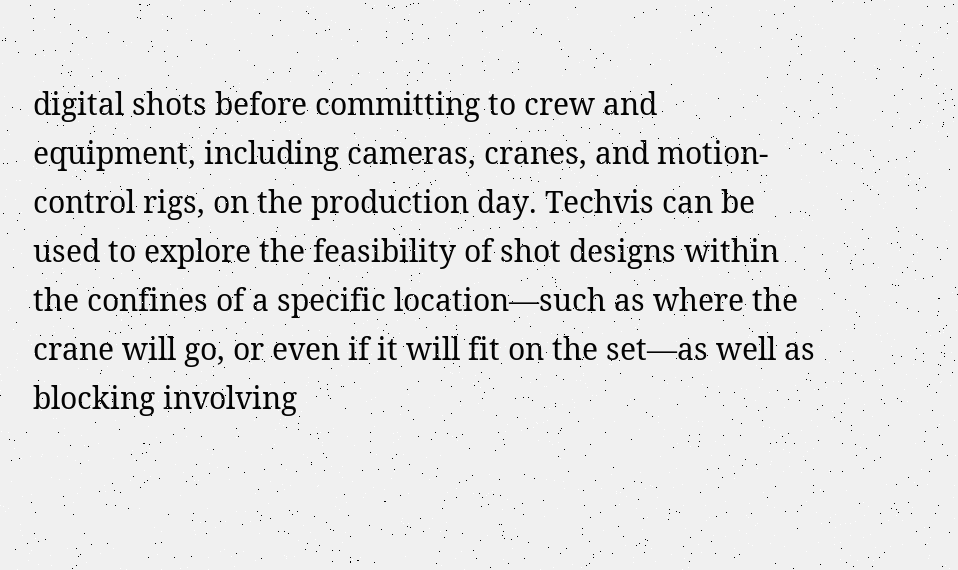digital shots before committing to crew and equipment, including cameras, cranes, and motion-control rigs, on the production day. Techvis can be used to explore the feasibility of shot designs within the confines of a specific location—such as where the crane will go, or even if it will fit on the set—as well as blocking involving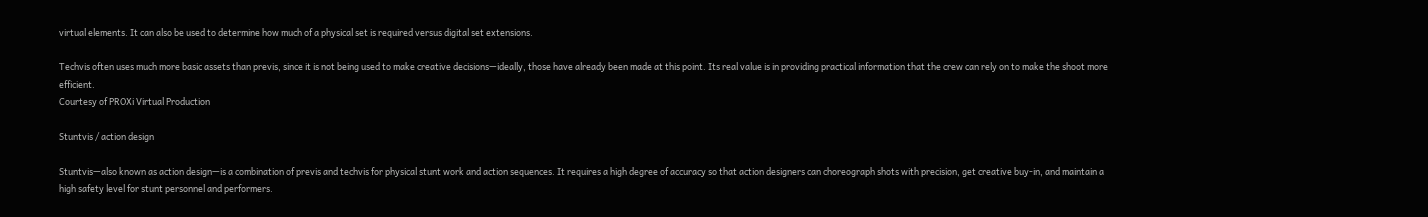virtual elements. It can also be used to determine how much of a physical set is required versus digital set extensions.

Techvis often uses much more basic assets than previs, since it is not being used to make creative decisions—ideally, those have already been made at this point. Its real value is in providing practical information that the crew can rely on to make the shoot more efficient.
Courtesy of PROXi Virtual Production

Stuntvis / action design

Stuntvis—also known as action design—is a combination of previs and techvis for physical stunt work and action sequences. It requires a high degree of accuracy so that action designers can choreograph shots with precision, get creative buy-in, and maintain a high safety level for stunt personnel and performers.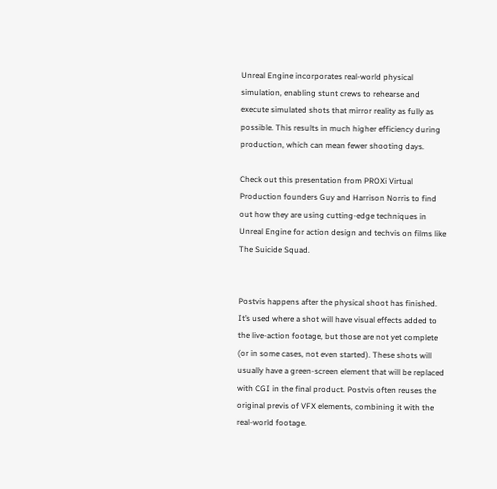Unreal Engine incorporates real-world physical simulation, enabling stunt crews to rehearse and execute simulated shots that mirror reality as fully as possible. This results in much higher efficiency during production, which can mean fewer shooting days.

Check out this presentation from PROXi Virtual Production founders Guy and Harrison Norris to find out how they are using cutting-edge techniques in Unreal Engine for action design and techvis on films like The Suicide Squad.


Postvis happens after the physical shoot has finished. It’s used where a shot will have visual effects added to the live-action footage, but those are not yet complete (or in some cases, not even started). These shots will usually have a green-screen element that will be replaced with CGI in the final product. Postvis often reuses the original previs of VFX elements, combining it with the real-world footage.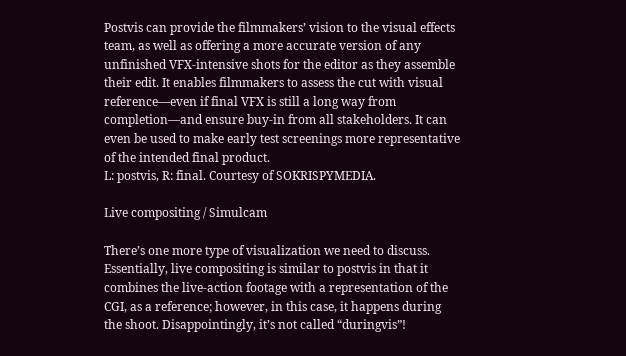Postvis can provide the filmmakers’ vision to the visual effects team, as well as offering a more accurate version of any unfinished VFX-intensive shots for the editor as they assemble their edit. It enables filmmakers to assess the cut with visual reference—even if final VFX is still a long way from completion—and ensure buy-in from all stakeholders. It can even be used to make early test screenings more representative of the intended final product.
L: postvis, R: final. Courtesy of SOKRISPYMEDIA.

Live compositing / Simulcam

There’s one more type of visualization we need to discuss. Essentially, live compositing is similar to postvis in that it combines the live-action footage with a representation of the CGI, as a reference; however, in this case, it happens during the shoot. Disappointingly, it’s not called “duringvis”!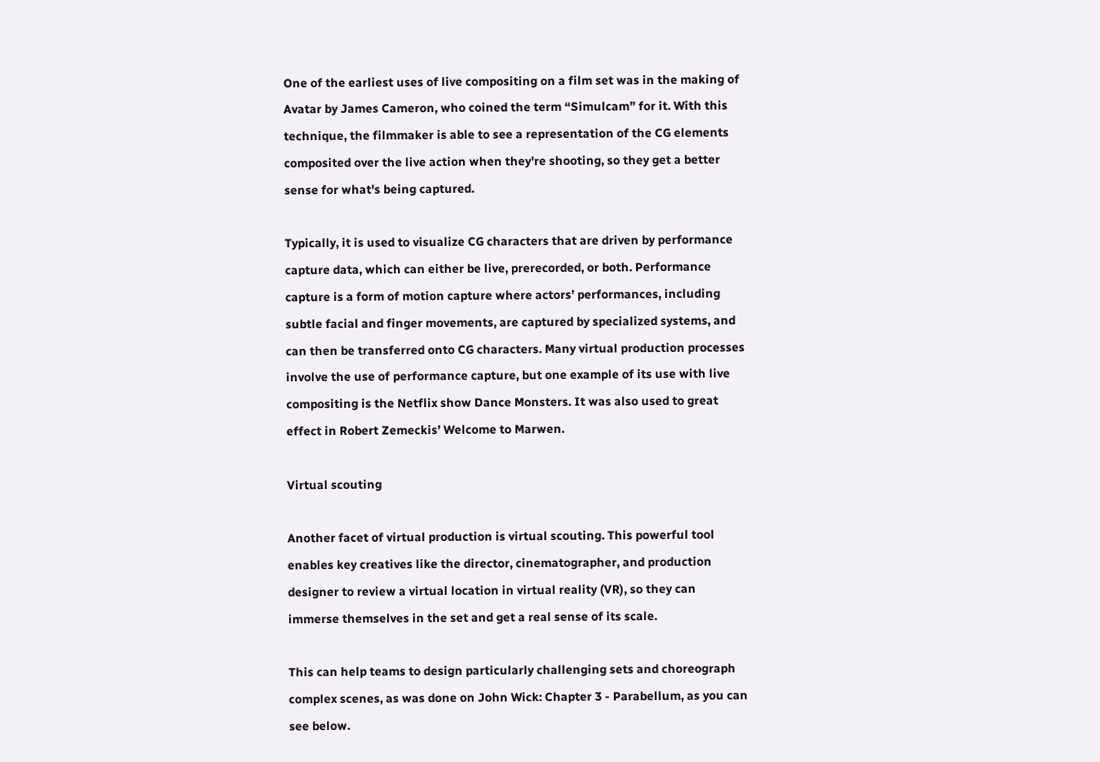One of the earliest uses of live compositing on a film set was in the making of Avatar by James Cameron, who coined the term “Simulcam” for it. With this technique, the filmmaker is able to see a representation of the CG elements composited over the live action when they're shooting, so they get a better sense for what's being captured.

Typically, it is used to visualize CG characters that are driven by performance capture data, which can either be live, prerecorded, or both. Performance capture is a form of motion capture where actors’ performances, including subtle facial and finger movements, are captured by specialized systems, and can then be transferred onto CG characters. Many virtual production processes involve the use of performance capture, but one example of its use with live compositing is the Netflix show Dance Monsters. It was also used to great effect in Robert Zemeckis’ Welcome to Marwen.

Virtual scouting

Another facet of virtual production is virtual scouting. This powerful tool enables key creatives like the director, cinematographer, and production designer to review a virtual location in virtual reality (VR), so they can immerse themselves in the set and get a real sense of its scale.

This can help teams to design particularly challenging sets and choreograph complex scenes, as was done on John Wick: Chapter 3 - Parabellum, as you can see below.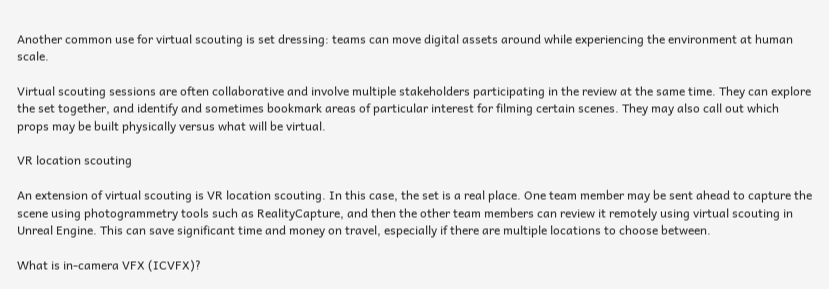Another common use for virtual scouting is set dressing: teams can move digital assets around while experiencing the environment at human scale.

Virtual scouting sessions are often collaborative and involve multiple stakeholders participating in the review at the same time. They can explore the set together, and identify and sometimes bookmark areas of particular interest for filming certain scenes. They may also call out which props may be built physically versus what will be virtual.

VR location scouting

An extension of virtual scouting is VR location scouting. In this case, the set is a real place. One team member may be sent ahead to capture the scene using photogrammetry tools such as RealityCapture, and then the other team members can review it remotely using virtual scouting in Unreal Engine. This can save significant time and money on travel, especially if there are multiple locations to choose between.

What is in-camera VFX (ICVFX)?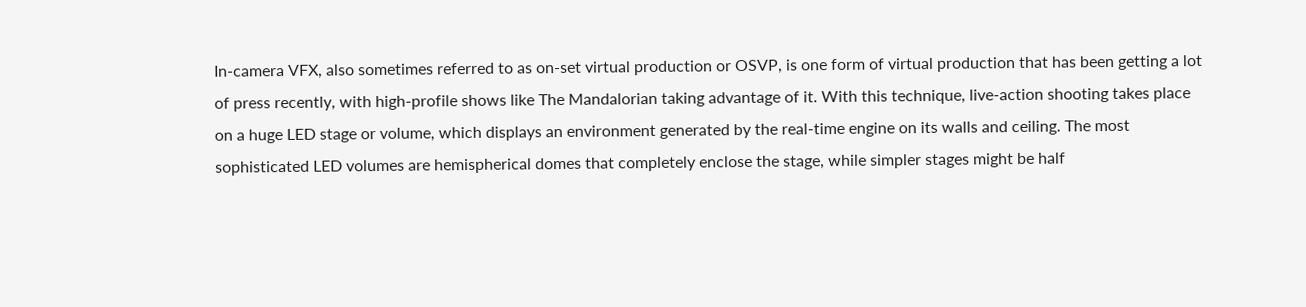In-camera VFX, also sometimes referred to as on-set virtual production or OSVP, is one form of virtual production that has been getting a lot of press recently, with high-profile shows like The Mandalorian taking advantage of it. With this technique, live-action shooting takes place on a huge LED stage or volume, which displays an environment generated by the real-time engine on its walls and ceiling. The most sophisticated LED volumes are hemispherical domes that completely enclose the stage, while simpler stages might be half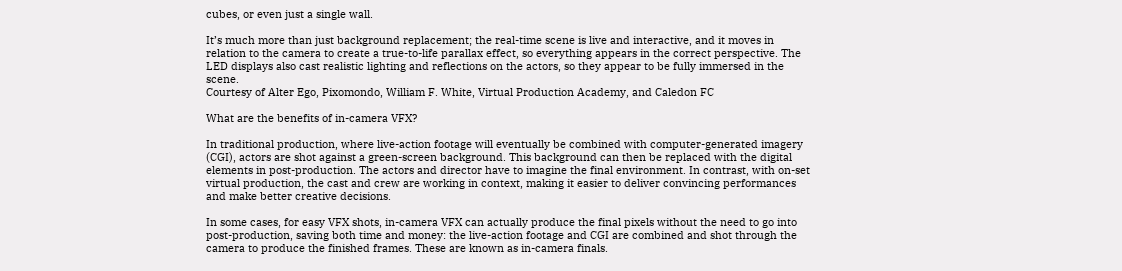cubes, or even just a single wall.

It’s much more than just background replacement; the real-time scene is live and interactive, and it moves in relation to the camera to create a true-to-life parallax effect, so everything appears in the correct perspective. The LED displays also cast realistic lighting and reflections on the actors, so they appear to be fully immersed in the scene.
Courtesy of Alter Ego, Pixomondo, William F. White, Virtual Production Academy, and Caledon FC

What are the benefits of in-camera VFX?

In traditional production, where live-action footage will eventually be combined with computer-generated imagery (CGI), actors are shot against a green-screen background. This background can then be replaced with the digital elements in post-production. The actors and director have to imagine the final environment. In contrast, with on-set virtual production, the cast and crew are working in context, making it easier to deliver convincing performances and make better creative decisions.

In some cases, for easy VFX shots, in-camera VFX can actually produce the final pixels without the need to go into post-production, saving both time and money: the live-action footage and CGI are combined and shot through the camera to produce the finished frames. These are known as in-camera finals.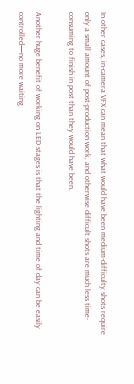In other cases, in-camera VFX can mean that what would have been medium-difficulty shots require only a small amount of post-production work, and otherwise difficult shots are much less time-consuming to finish in post than they would have been.

Another huge benefit of working on LED stages is that the lighting and time of day can be easily controlled—no more waiting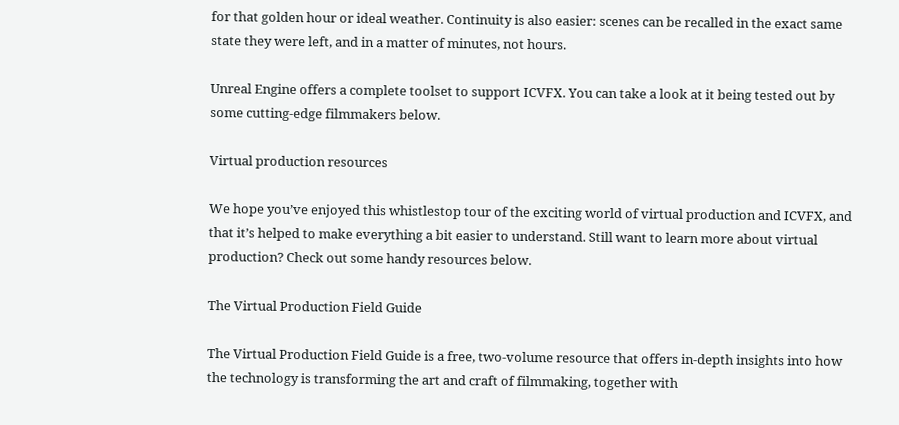for that golden hour or ideal weather. Continuity is also easier: scenes can be recalled in the exact same state they were left, and in a matter of minutes, not hours.

Unreal Engine offers a complete toolset to support ICVFX. You can take a look at it being tested out by some cutting-edge filmmakers below.

Virtual production resources

We hope you’ve enjoyed this whistlestop tour of the exciting world of virtual production and ICVFX, and that it’s helped to make everything a bit easier to understand. Still want to learn more about virtual production? Check out some handy resources below.

The Virtual Production Field Guide

The Virtual Production Field Guide is a free, two-volume resource that offers in-depth insights into how the technology is transforming the art and craft of filmmaking, together with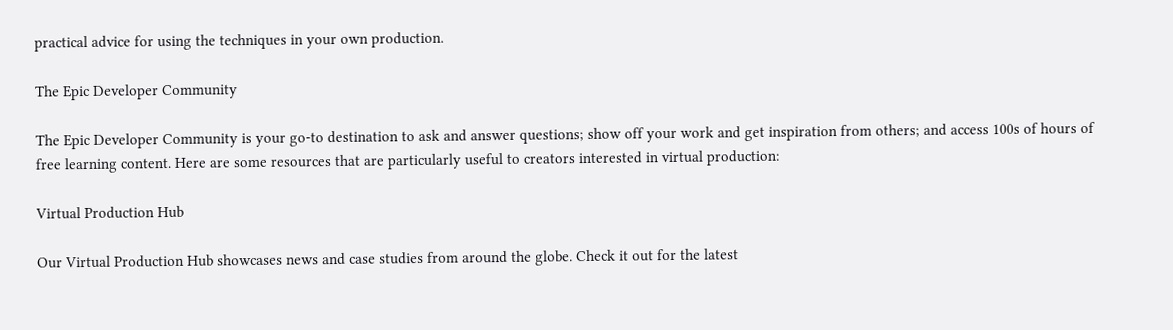practical advice for using the techniques in your own production.

The Epic Developer Community

The Epic Developer Community is your go-to destination to ask and answer questions; show off your work and get inspiration from others; and access 100s of hours of free learning content. Here are some resources that are particularly useful to creators interested in virtual production:

Virtual Production Hub

Our Virtual Production Hub showcases news and case studies from around the globe. Check it out for the latest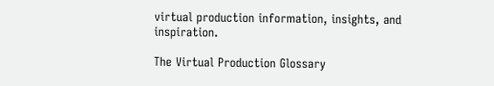virtual production information, insights, and inspiration.

The Virtual Production Glossary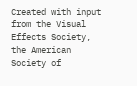Created with input from the Visual Effects Society, the American Society of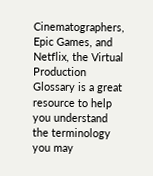Cinematographers, Epic Games, and Netflix, the Virtual Production Glossary is a great resource to help you understand the terminology you may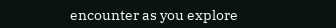encounter as you explore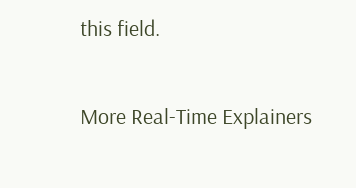this field.

More Real-Time Explainers